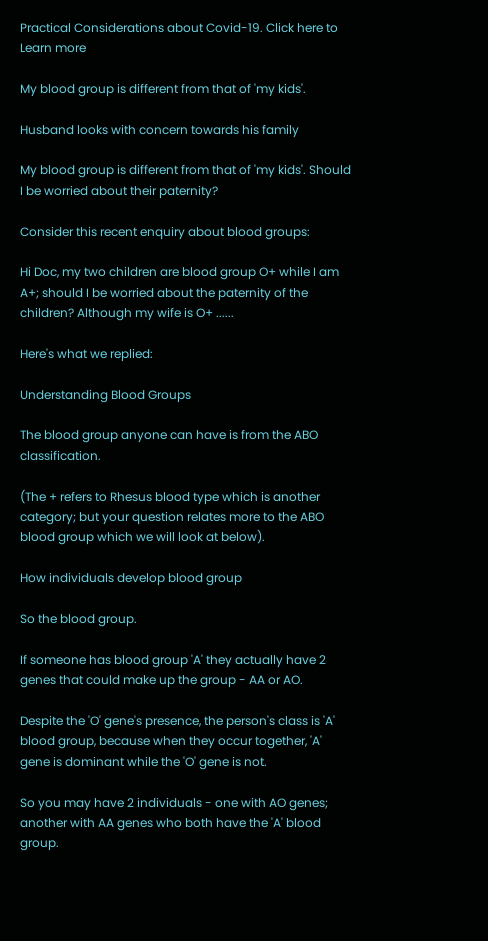Practical Considerations about Covid-19. Click here to Learn more

My blood group is different from that of 'my kids'.

Husband looks with concern towards his family

My blood group is different from that of 'my kids'. Should I be worried about their paternity?

Consider this recent enquiry about blood groups:

Hi Doc, my two children are blood group O+ while I am A+; should I be worried about the paternity of the children? Although my wife is O+ ......

Here's what we replied:

Understanding Blood Groups

The blood group anyone can have is from the ABO classification.

(The + refers to Rhesus blood type which is another category; but your question relates more to the ABO blood group which we will look at below).

How individuals develop blood group

So the blood group.

If someone has blood group 'A' they actually have 2 genes that could make up the group - AA or AO.

Despite the 'O' gene's presence, the person's class is 'A' blood group, because when they occur together, 'A' gene is dominant while the 'O' gene is not.

So you may have 2 individuals - one with AO genes; another with AA genes who both have the 'A' blood group.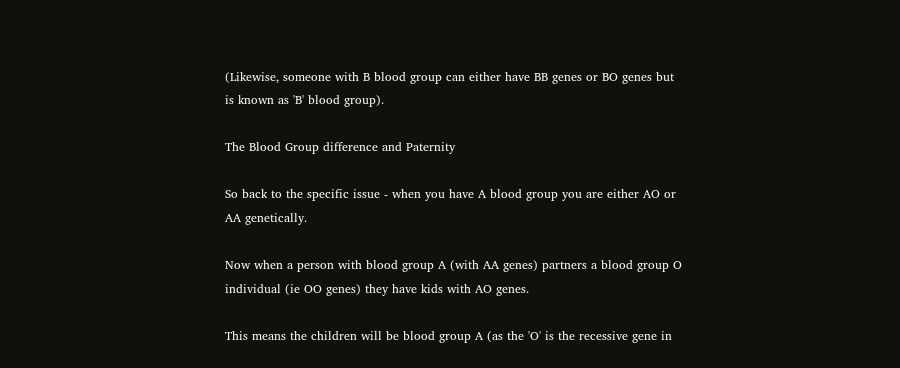(Likewise, someone with B blood group can either have BB genes or BO genes but is known as 'B' blood group).

The Blood Group difference and Paternity

So back to the specific issue - when you have A blood group you are either AO or AA genetically.

Now when a person with blood group A (with AA genes) partners a blood group O individual (ie OO genes) they have kids with AO genes.

This means the children will be blood group A (as the 'O' is the recessive gene in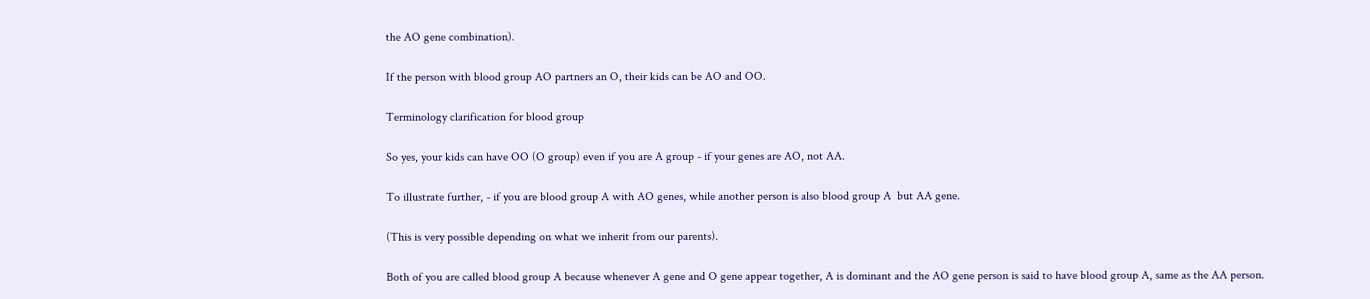the AO gene combination).

If the person with blood group AO partners an O, their kids can be AO and OO.

Terminology clarification for blood group

So yes, your kids can have OO (O group) even if you are A group - if your genes are AO, not AA.

To illustrate further, - if you are blood group A with AO genes, while another person is also blood group A  but AA gene.

(This is very possible depending on what we inherit from our parents).

Both of you are called blood group A because whenever A gene and O gene appear together, A is dominant and the AO gene person is said to have blood group A, same as the AA person.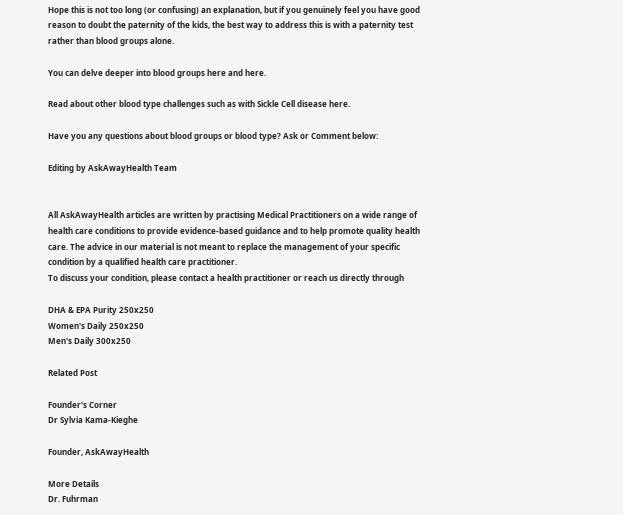Hope this is not too long (or confusing) an explanation, but if you genuinely feel you have good reason to doubt the paternity of the kids, the best way to address this is with a paternity test rather than blood groups alone.

You can delve deeper into blood groups here and here.

Read about other blood type challenges such as with Sickle Cell disease here.

Have you any questions about blood groups or blood type? Ask or Comment below:

Editing by AskAwayHealth Team


All AskAwayHealth articles are written by practising Medical Practitioners on a wide range of health care conditions to provide evidence-based guidance and to help promote quality health care. The advice in our material is not meant to replace the management of your specific condition by a qualified health care practitioner.
To discuss your condition, please contact a health practitioner or reach us directly through

DHA & EPA Purity 250x250
Women's Daily 250x250
Men's Daily 300x250

Related Post

Founder's Corner
Dr Sylvia Kama-Kieghe

Founder, AskAwayHealth

More Details
Dr. Fuhrman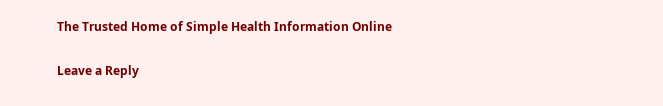The Trusted Home of Simple Health Information Online

Leave a Reply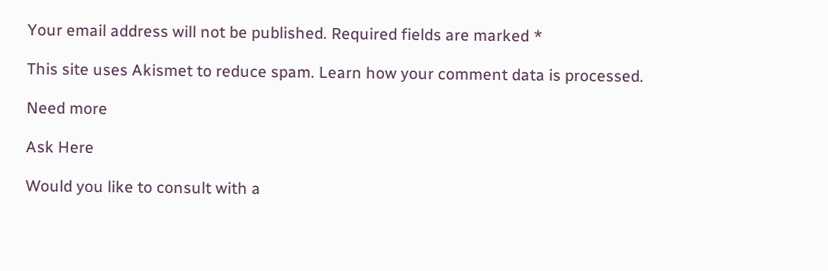Your email address will not be published. Required fields are marked *

This site uses Akismet to reduce spam. Learn how your comment data is processed.

Need more

Ask Here

Would you like to consult with a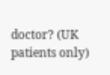doctor? (UK patients only)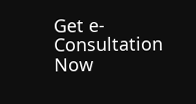Get e-Consultation Now